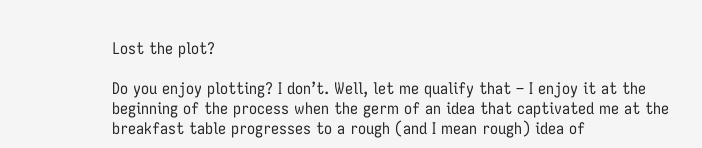Lost the plot?

Do you enjoy plotting? I don’t. Well, let me qualify that – I enjoy it at the beginning of the process when the germ of an idea that captivated me at the breakfast table progresses to a rough (and I mean rough) idea of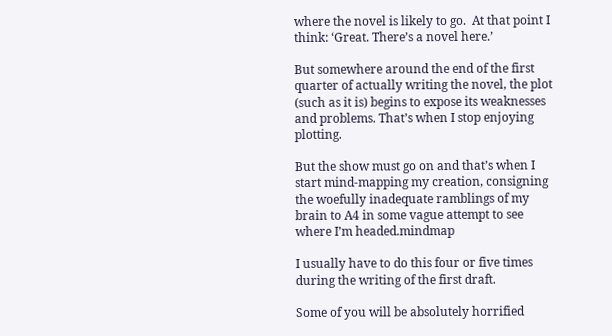where the novel is likely to go.  At that point I think: ‘Great. There’s a novel here.’

But somewhere around the end of the first quarter of actually writing the novel, the plot (such as it is) begins to expose its weaknesses and problems. That’s when I stop enjoying plotting.

But the show must go on and that’s when I start mind-mapping my creation, consigning the woefully inadequate ramblings of my brain to A4 in some vague attempt to see where I’m headed.mindmap

I usually have to do this four or five times during the writing of the first draft.

Some of you will be absolutely horrified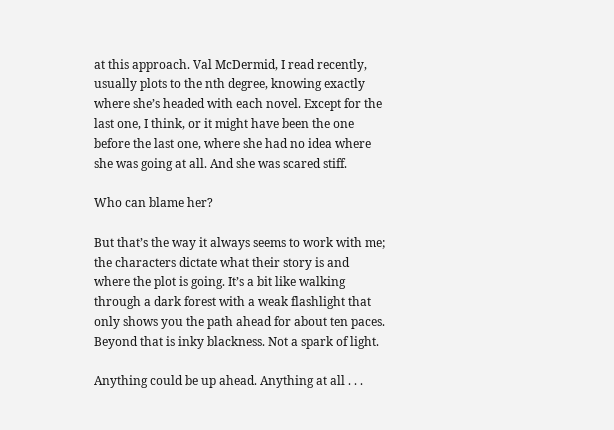at this approach. Val McDermid, I read recently, usually plots to the nth degree, knowing exactly where she’s headed with each novel. Except for the last one, I think, or it might have been the one before the last one, where she had no idea where she was going at all. And she was scared stiff.

Who can blame her?

But that’s the way it always seems to work with me; the characters dictate what their story is and where the plot is going. It’s a bit like walking through a dark forest with a weak flashlight that only shows you the path ahead for about ten paces. Beyond that is inky blackness. Not a spark of light.

Anything could be up ahead. Anything at all . . .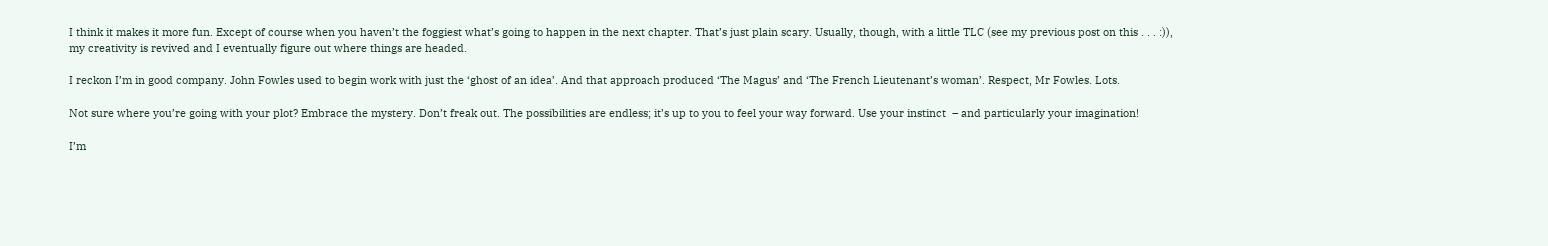I think it makes it more fun. Except of course when you haven’t the foggiest what’s going to happen in the next chapter. That’s just plain scary. Usually, though, with a little TLC (see my previous post on this . . . :)), my creativity is revived and I eventually figure out where things are headed.

I reckon I’m in good company. John Fowles used to begin work with just the ‘ghost of an idea’. And that approach produced ‘The Magus’ and ‘The French Lieutenant’s woman’. Respect, Mr Fowles. Lots.

Not sure where you’re going with your plot? Embrace the mystery. Don’t freak out. The possibilities are endless; it’s up to you to feel your way forward. Use your instinct  – and particularly your imagination!

I’m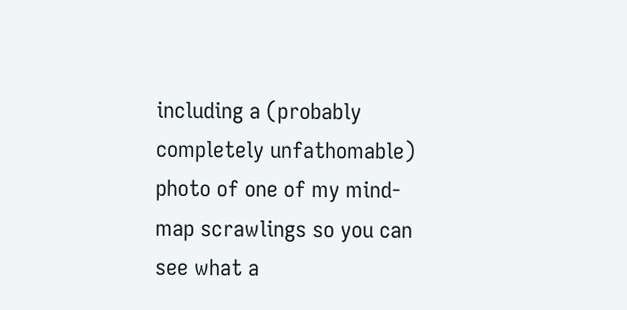including a (probably completely unfathomable) photo of one of my mind-map scrawlings so you can see what a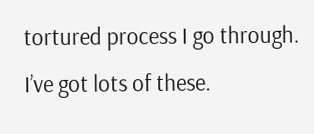tortured process I go through. I’ve got lots of these.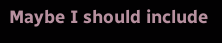Maybe I should include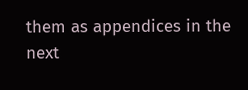them as appendices in the next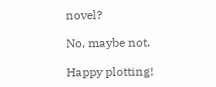novel?

No, maybe not.

Happy plotting!